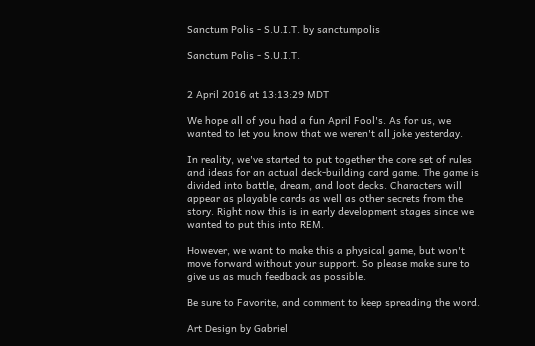Sanctum Polis - S.U.I.T. by sanctumpolis

Sanctum Polis - S.U.I.T.


2 April 2016 at 13:13:29 MDT

We hope all of you had a fun April Fool's. As for us, we wanted to let you know that we weren't all joke yesterday.

In reality, we've started to put together the core set of rules and ideas for an actual deck-building card game. The game is divided into battle, dream, and loot decks. Characters will appear as playable cards as well as other secrets from the story. Right now this is in early development stages since we wanted to put this into REM.

However, we want to make this a physical game, but won't move forward without your support. So please make sure to give us as much feedback as possible.

Be sure to Favorite, and comment to keep spreading the word.

Art Design by Gabriel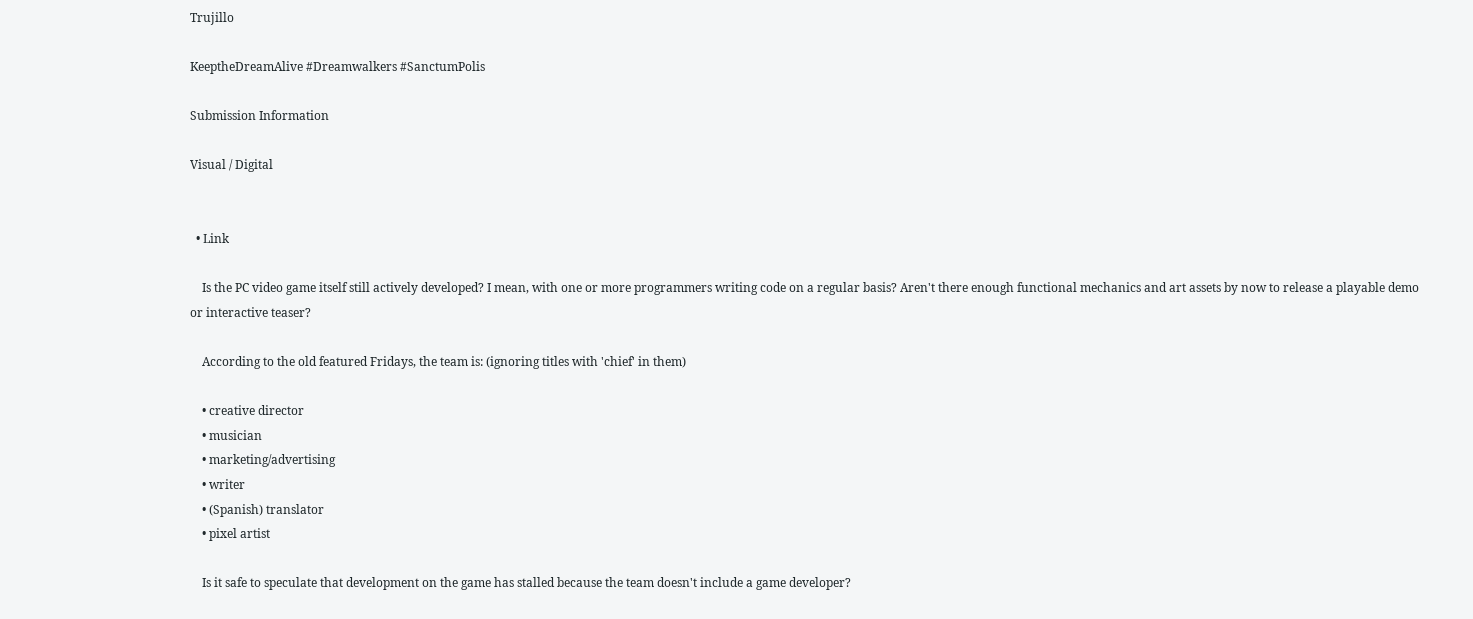Trujillo

KeeptheDreamAlive #Dreamwalkers #SanctumPolis

Submission Information

Visual / Digital


  • Link

    Is the PC video game itself still actively developed? I mean, with one or more programmers writing code on a regular basis? Aren't there enough functional mechanics and art assets by now to release a playable demo or interactive teaser?

    According to the old featured Fridays, the team is: (ignoring titles with 'chief' in them)

    • creative director
    • musician
    • marketing/advertising
    • writer
    • (Spanish) translator
    • pixel artist

    Is it safe to speculate that development on the game has stalled because the team doesn't include a game developer?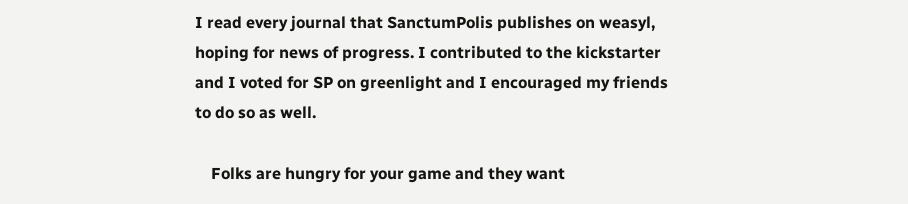I read every journal that SanctumPolis publishes on weasyl, hoping for news of progress. I contributed to the kickstarter and I voted for SP on greenlight and I encouraged my friends to do so as well.

    Folks are hungry for your game and they want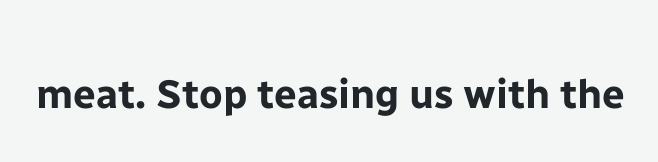meat. Stop teasing us with the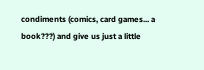condiments (comics, card games... a book???) and give us just a little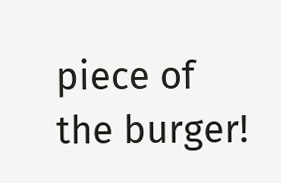piece of the burger!